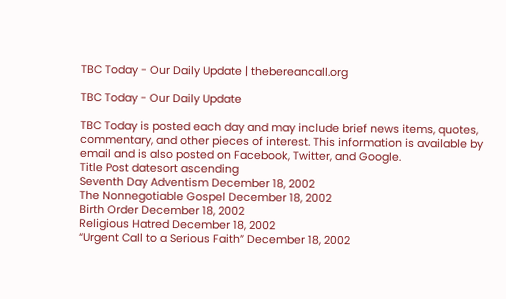TBC Today - Our Daily Update | thebereancall.org

TBC Today - Our Daily Update

TBC Today is posted each day and may include brief news items, quotes, commentary, and other pieces of interest. This information is available by email and is also posted on Facebook, Twitter, and Google.
Title Post datesort ascending
Seventh Day Adventism December 18, 2002
The Nonnegotiable Gospel December 18, 2002
Birth Order December 18, 2002
Religious Hatred December 18, 2002
“Urgent Call to a Serious Faith” December 18, 2002